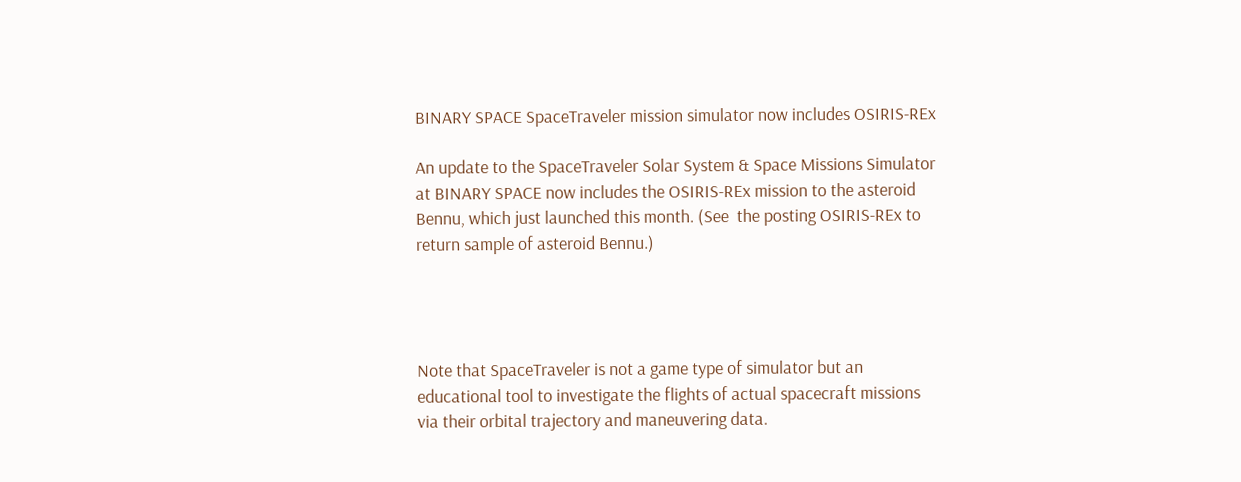BINARY SPACE SpaceTraveler mission simulator now includes OSIRIS-REx

An update to the SpaceTraveler Solar System & Space Missions Simulator at BINARY SPACE now includes the OSIRIS-REx mission to the asteroid Bennu, which just launched this month. (See  the posting OSIRIS-REx to return sample of asteroid Bennu.)




Note that SpaceTraveler is not a game type of simulator but an educational tool to investigate the flights of actual spacecraft missions via their orbital trajectory and maneuvering data.